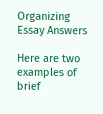Organizing Essay Answers

Here are two examples of brief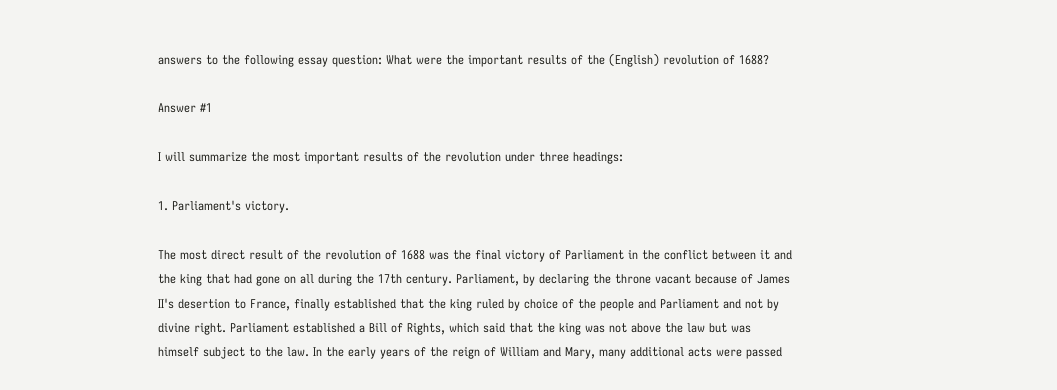answers to the following essay question: What were the important results of the (English) revolution of 1688?

Answer #1

I will summarize the most important results of the revolution under three headings:

1. Parliament's victory.

The most direct result of the revolution of 1688 was the final victory of Parliament in the conflict between it and the king that had gone on all during the 17th century. Parliament, by declaring the throne vacant because of James II's desertion to France, finally established that the king ruled by choice of the people and Parliament and not by divine right. Parliament established a Bill of Rights, which said that the king was not above the law but was himself subject to the law. In the early years of the reign of William and Mary, many additional acts were passed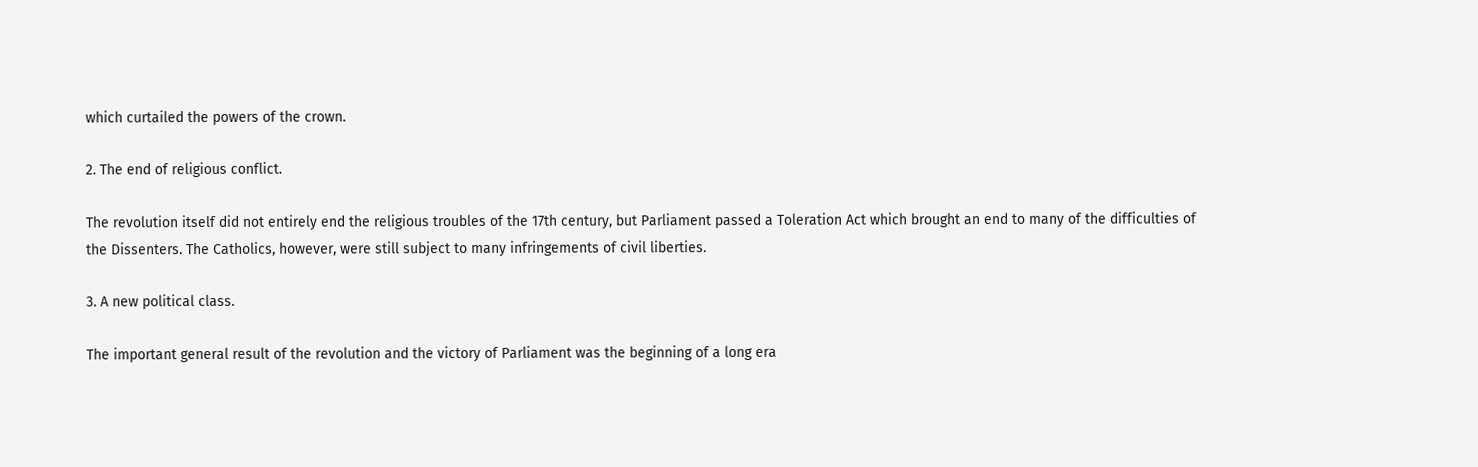which curtailed the powers of the crown.

2. The end of religious conflict.

The revolution itself did not entirely end the religious troubles of the 17th century, but Parliament passed a Toleration Act which brought an end to many of the difficulties of the Dissenters. The Catholics, however, were still subject to many infringements of civil liberties.

3. A new political class.

The important general result of the revolution and the victory of Parliament was the beginning of a long era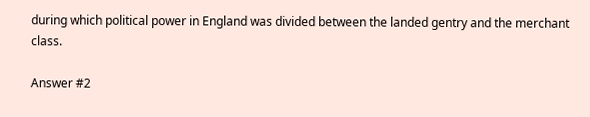during which political power in England was divided between the landed gentry and the merchant class.

Answer #2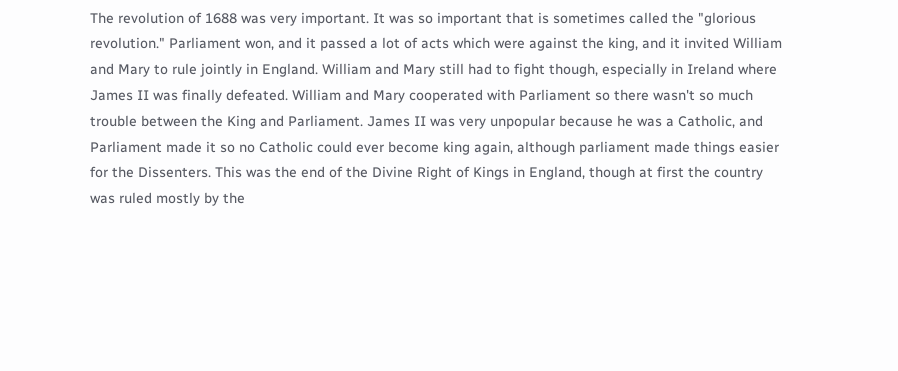The revolution of 1688 was very important. It was so important that is sometimes called the "glorious revolution." Parliament won, and it passed a lot of acts which were against the king, and it invited William and Mary to rule jointly in England. William and Mary still had to fight though, especially in Ireland where James II was finally defeated. William and Mary cooperated with Parliament so there wasn't so much trouble between the King and Parliament. James II was very unpopular because he was a Catholic, and Parliament made it so no Catholic could ever become king again, although parliament made things easier for the Dissenters. This was the end of the Divine Right of Kings in England, though at first the country was ruled mostly by the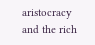aristocracy and the rich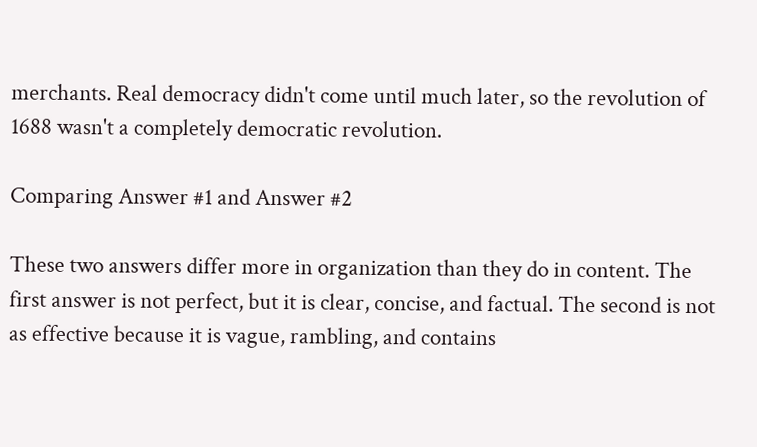merchants. Real democracy didn't come until much later, so the revolution of 1688 wasn't a completely democratic revolution.

Comparing Answer #1 and Answer #2

These two answers differ more in organization than they do in content. The first answer is not perfect, but it is clear, concise, and factual. The second is not as effective because it is vague, rambling, and contains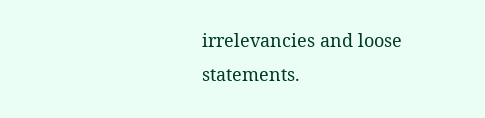irrelevancies and loose statements.